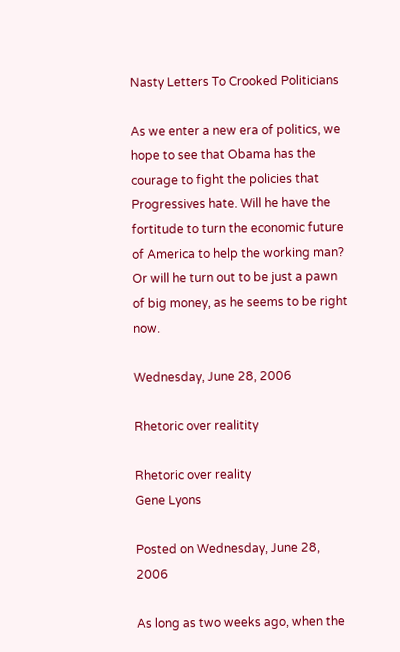Nasty Letters To Crooked Politicians

As we enter a new era of politics, we hope to see that Obama has the courage to fight the policies that Progressives hate. Will he have the fortitude to turn the economic future of America to help the working man? Or will he turn out to be just a pawn of big money, as he seems to be right now.

Wednesday, June 28, 2006

Rhetoric over realitity

Rhetoric over reality
Gene Lyons

Posted on Wednesday, June 28, 2006

As long as two weeks ago, when the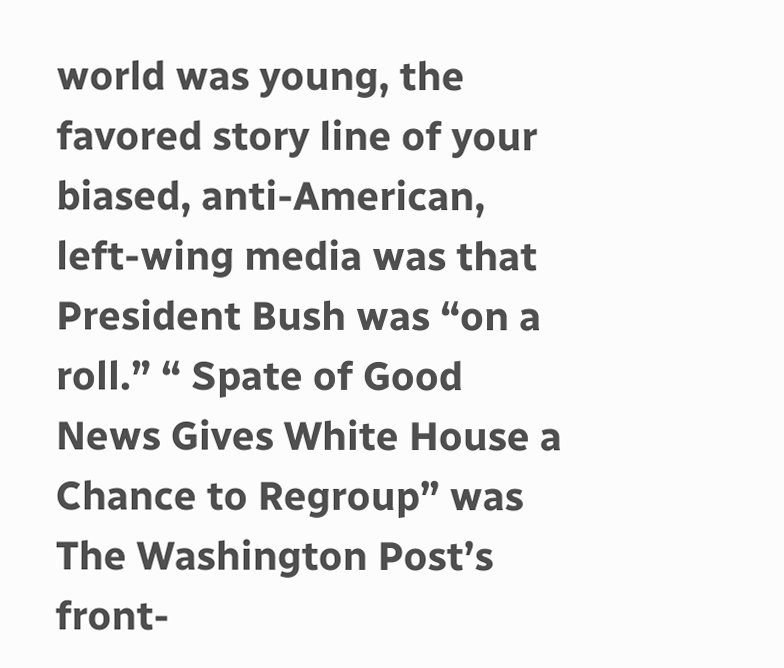world was young, the favored story line of your biased, anti-American, left-wing media was that President Bush was “on a roll.” “ Spate of Good News Gives White House a Chance to Regroup” was The Washington Post’s front-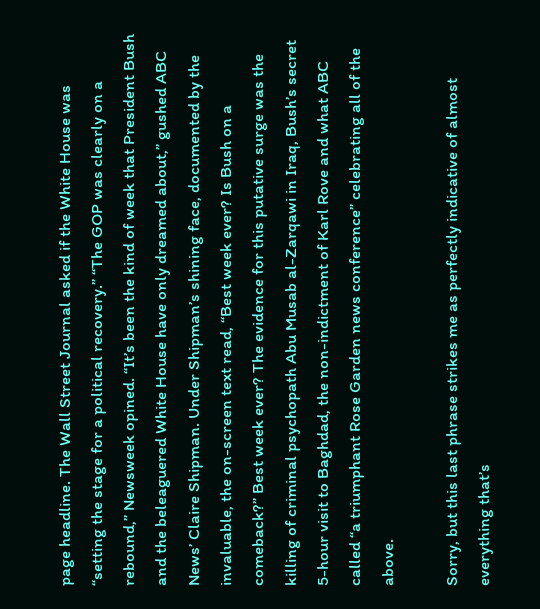page headline. The Wall Street Journal asked if the White House was “setting the stage for a political recovery.” “The GOP was clearly on a rebound,” Newsweek opined. “It’s been the kind of week that President Bush and the beleaguered White House have only dreamed about,” gushed ABC News’ Claire Shipman. Under Shipman’s shining face, documented by the invaluable, the on-screen text read, “Best week ever? Is Bush on a comeback?” Best week ever? The evidence for this putative surge was the killing of criminal psychopath Abu Musab al-Zarqawi in Iraq, Bush’s secret 5-hour visit to Baghdad, the non-indictment of Karl Rove and what ABC called “a triumphant Rose Garden news conference” celebrating all of the above.

Sorry, but this last phrase strikes me as perfectly indicative of almost everything that’s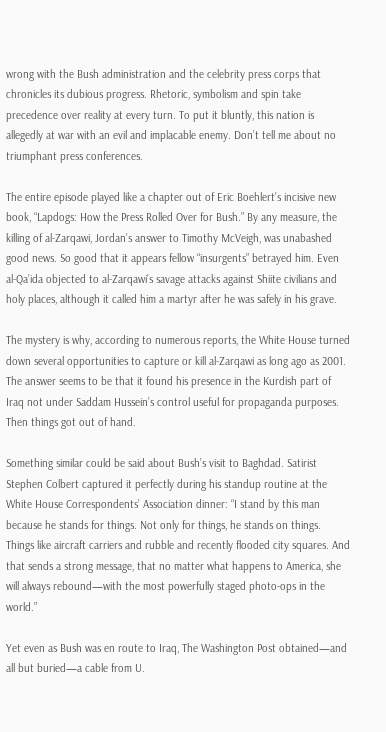wrong with the Bush administration and the celebrity press corps that chronicles its dubious progress. Rhetoric, symbolism and spin take precedence over reality at every turn. To put it bluntly, this nation is allegedly at war with an evil and implacable enemy. Don’t tell me about no triumphant press conferences.

The entire episode played like a chapter out of Eric Boehlert’s incisive new book, “Lapdogs: How the Press Rolled Over for Bush.” By any measure, the killing of al-Zarqawi, Jordan’s answer to Timothy McVeigh, was unabashed good news. So good that it appears fellow “insurgents” betrayed him. Even al-Qa’ida objected to al-Zarqawi’s savage attacks against Shiite civilians and holy places, although it called him a martyr after he was safely in his grave.

The mystery is why, according to numerous reports, the White House turned down several opportunities to capture or kill al-Zarqawi as long ago as 2001. The answer seems to be that it found his presence in the Kurdish part of Iraq not under Saddam Hussein’s control useful for propaganda purposes. Then things got out of hand.

Something similar could be said about Bush’s visit to Baghdad. Satirist Stephen Colbert captured it perfectly during his standup routine at the White House Correspondents’ Association dinner: “I stand by this man because he stands for things. Not only for things, he stands on things. Things like aircraft carriers and rubble and recently flooded city squares. And that sends a strong message, that no matter what happens to America, she will always rebound—with the most powerfully staged photo-ops in the world.”

Yet even as Bush was en route to Iraq, The Washington Post obtained—and all but buried—a cable from U.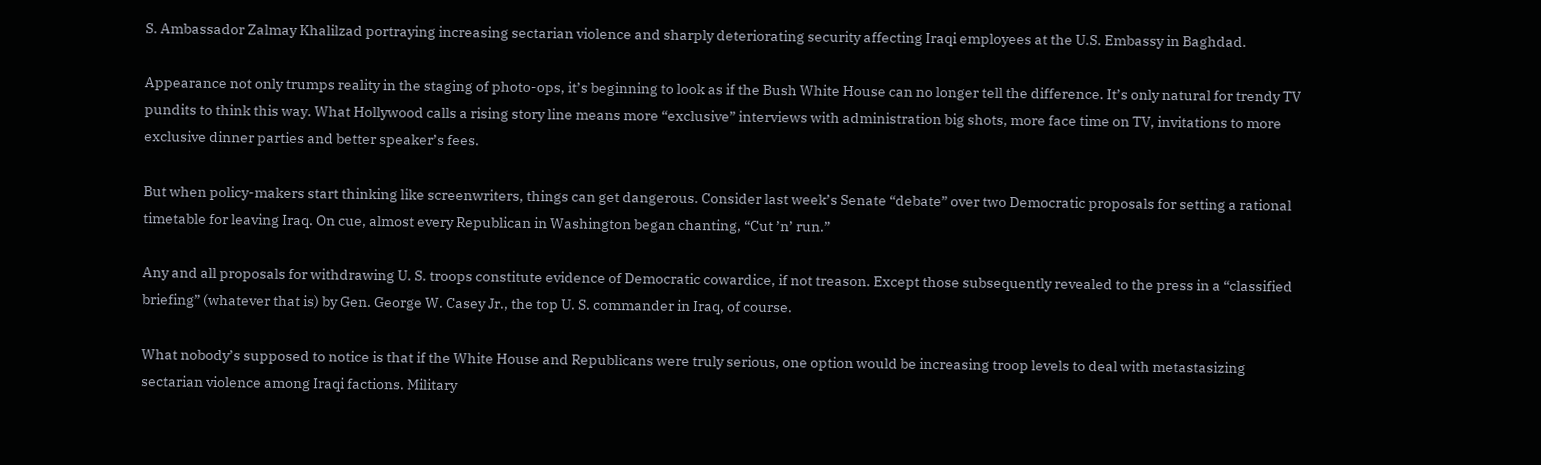S. Ambassador Zalmay Khalilzad portraying increasing sectarian violence and sharply deteriorating security affecting Iraqi employees at the U.S. Embassy in Baghdad.

Appearance not only trumps reality in the staging of photo-ops, it’s beginning to look as if the Bush White House can no longer tell the difference. It’s only natural for trendy TV pundits to think this way. What Hollywood calls a rising story line means more “exclusive” interviews with administration big shots, more face time on TV, invitations to more exclusive dinner parties and better speaker’s fees.

But when policy-makers start thinking like screenwriters, things can get dangerous. Consider last week’s Senate “debate” over two Democratic proposals for setting a rational timetable for leaving Iraq. On cue, almost every Republican in Washington began chanting, “Cut ’n’ run.”

Any and all proposals for withdrawing U. S. troops constitute evidence of Democratic cowardice, if not treason. Except those subsequently revealed to the press in a “classified briefing” (whatever that is) by Gen. George W. Casey Jr., the top U. S. commander in Iraq, of course.

What nobody’s supposed to notice is that if the White House and Republicans were truly serious, one option would be increasing troop levels to deal with metastasizing sectarian violence among Iraqi factions. Military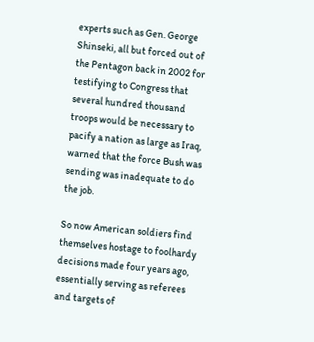experts such as Gen. George Shinseki, all but forced out of the Pentagon back in 2002 for testifying to Congress that several hundred thousand troops would be necessary to pacify a nation as large as Iraq, warned that the force Bush was sending was inadequate to do the job.

So now American soldiers find themselves hostage to foolhardy decisions made four years ago, essentially serving as referees and targets of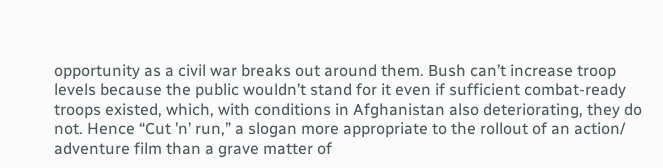opportunity as a civil war breaks out around them. Bush can’t increase troop levels because the public wouldn’t stand for it even if sufficient combat-ready troops existed, which, with conditions in Afghanistan also deteriorating, they do not. Hence “Cut ’n’ run,” a slogan more appropriate to the rollout of an action/ adventure film than a grave matter of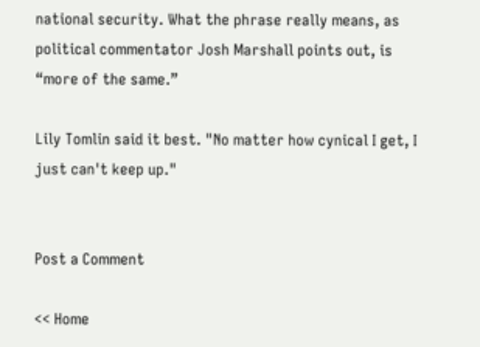national security. What the phrase really means, as political commentator Josh Marshall points out, is “more of the same.”

Lily Tomlin said it best. "No matter how cynical I get, I just can't keep up."


Post a Comment

<< Home